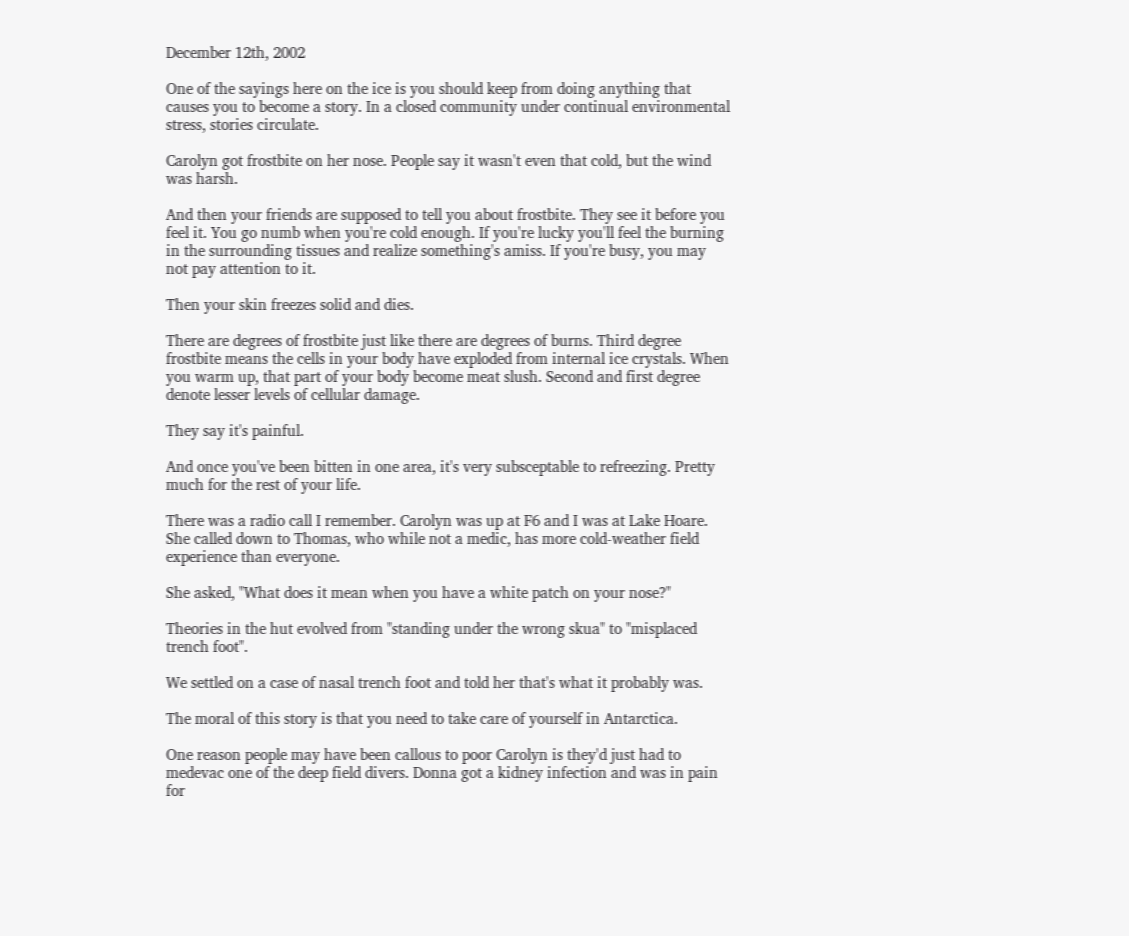December 12th, 2002

One of the sayings here on the ice is you should keep from doing anything that causes you to become a story. In a closed community under continual environmental stress, stories circulate.

Carolyn got frostbite on her nose. People say it wasn't even that cold, but the wind was harsh.

And then your friends are supposed to tell you about frostbite. They see it before you feel it. You go numb when you're cold enough. If you're lucky you'll feel the burning in the surrounding tissues and realize something's amiss. If you're busy, you may not pay attention to it.

Then your skin freezes solid and dies.

There are degrees of frostbite just like there are degrees of burns. Third degree frostbite means the cells in your body have exploded from internal ice crystals. When you warm up, that part of your body become meat slush. Second and first degree denote lesser levels of cellular damage.

They say it's painful.

And once you've been bitten in one area, it's very subsceptable to refreezing. Pretty much for the rest of your life.

There was a radio call I remember. Carolyn was up at F6 and I was at Lake Hoare. She called down to Thomas, who while not a medic, has more cold-weather field experience than everyone.

She asked, "What does it mean when you have a white patch on your nose?"

Theories in the hut evolved from "standing under the wrong skua" to "misplaced trench foot".

We settled on a case of nasal trench foot and told her that's what it probably was.

The moral of this story is that you need to take care of yourself in Antarctica.

One reason people may have been callous to poor Carolyn is they'd just had to medevac one of the deep field divers. Donna got a kidney infection and was in pain for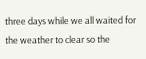three days while we all waited for the weather to clear so the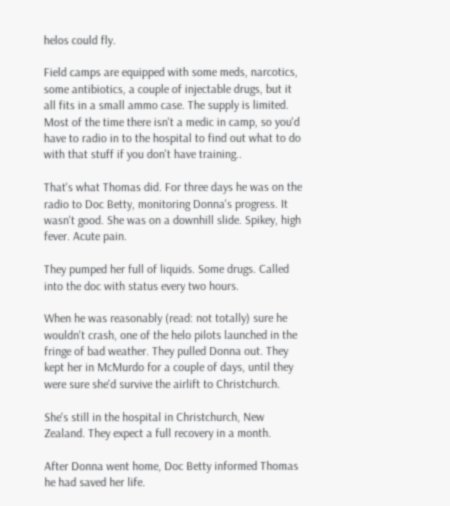helos could fly.

Field camps are equipped with some meds, narcotics, some antibiotics, a couple of injectable drugs, but it all fits in a small ammo case. The supply is limited. Most of the time there isn't a medic in camp, so you'd have to radio in to the hospital to find out what to do with that stuff if you don't have training..

That's what Thomas did. For three days he was on the radio to Doc Betty, monitoring Donna's progress. It wasn't good. She was on a downhill slide. Spikey, high fever. Acute pain.

They pumped her full of liquids. Some drugs. Called into the doc with status every two hours.

When he was reasonably (read: not totally) sure he wouldn't crash, one of the helo pilots launched in the fringe of bad weather. They pulled Donna out. They kept her in McMurdo for a couple of days, until they were sure she'd survive the airlift to Christchurch.

She's still in the hospital in Christchurch, New Zealand. They expect a full recovery in a month.

After Donna went home, Doc Betty informed Thomas he had saved her life.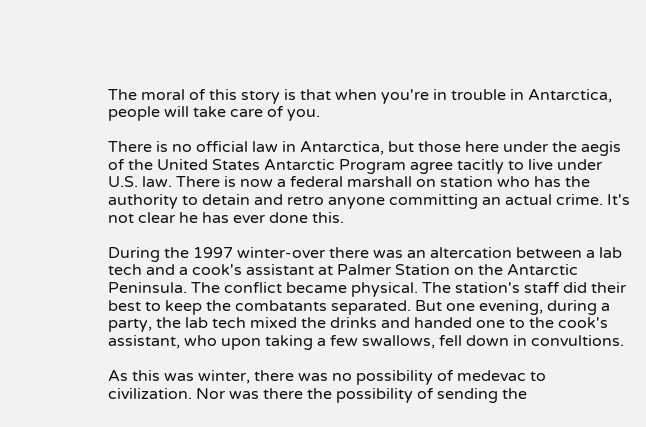The moral of this story is that when you're in trouble in Antarctica, people will take care of you.

There is no official law in Antarctica, but those here under the aegis of the United States Antarctic Program agree tacitly to live under U.S. law. There is now a federal marshall on station who has the authority to detain and retro anyone committing an actual crime. It's not clear he has ever done this.

During the 1997 winter-over there was an altercation between a lab tech and a cook's assistant at Palmer Station on the Antarctic Peninsula. The conflict became physical. The station's staff did their best to keep the combatants separated. But one evening, during a party, the lab tech mixed the drinks and handed one to the cook's assistant, who upon taking a few swallows, fell down in convultions.

As this was winter, there was no possibility of medevac to civilization. Nor was there the possibility of sending the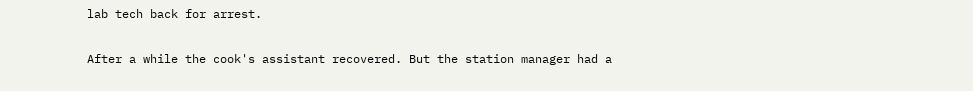lab tech back for arrest.

After a while the cook's assistant recovered. But the station manager had a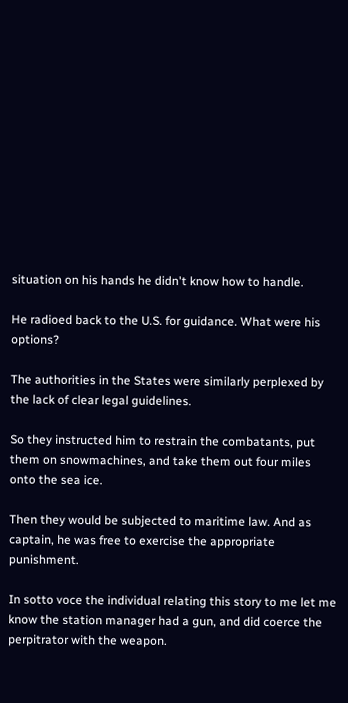situation on his hands he didn't know how to handle.

He radioed back to the U.S. for guidance. What were his options?

The authorities in the States were similarly perplexed by the lack of clear legal guidelines.

So they instructed him to restrain the combatants, put them on snowmachines, and take them out four miles onto the sea ice.

Then they would be subjected to maritime law. And as captain, he was free to exercise the appropriate punishment.

In sotto voce the individual relating this story to me let me know the station manager had a gun, and did coerce the perpitrator with the weapon.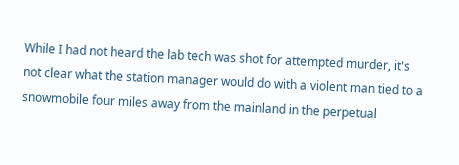While I had not heard the lab tech was shot for attempted murder, it's not clear what the station manager would do with a violent man tied to a snowmobile four miles away from the mainland in the perpetual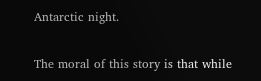Antarctic night.

The moral of this story is that while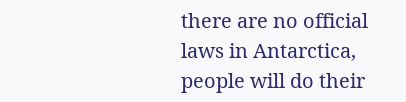there are no official laws in Antarctica, people will do their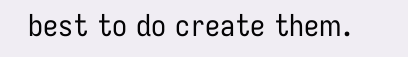best to do create them.